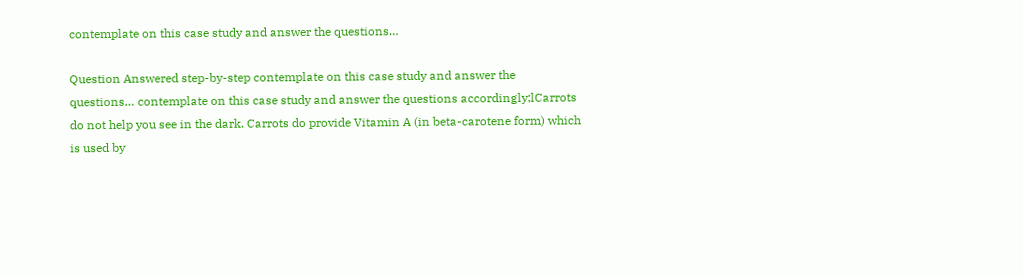contemplate on this case study and answer the questions…

Question Answered step-by-step contemplate on this case study and answer the questions… contemplate on this case study and answer the questions accordingly;lCarrots do not help you see in the dark. Carrots do provide Vitamin A (in beta-carotene form) which is used by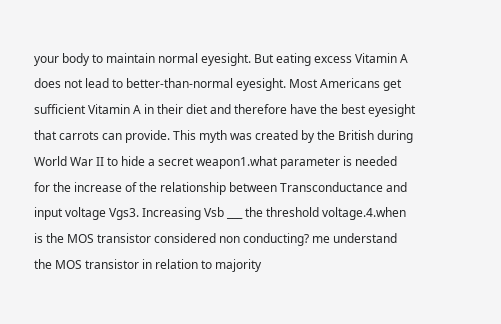your body to maintain normal eyesight. But eating excess Vitamin A does not lead to better-than-normal eyesight. Most Americans get sufficient Vitamin A in their diet and therefore have the best eyesight that carrots can provide. This myth was created by the British during World War II to hide a secret weapon1.what parameter is needed for the increase of the relationship between Transconductance and input voltage Vgs3. Increasing Vsb ___ the threshold voltage.4.when is the MOS transistor considered non conducting? me understand the MOS transistor in relation to majority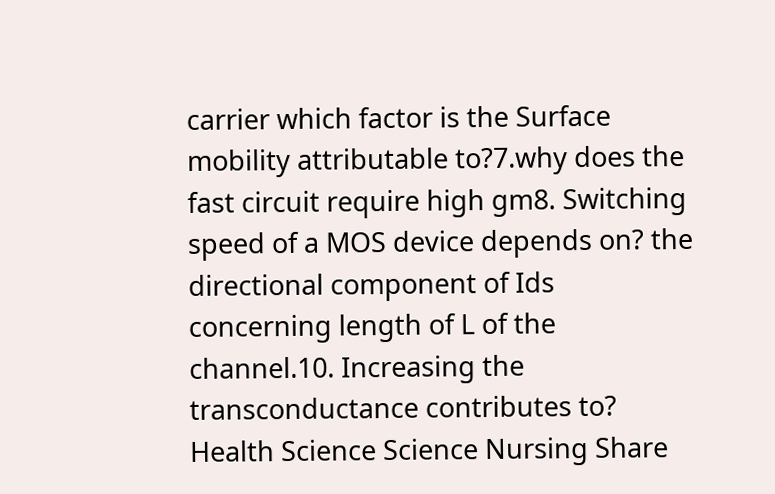carrier which factor is the Surface mobility attributable to?7.why does the fast circuit require high gm8. Switching speed of a MOS device depends on? the directional component of Ids concerning length of L of the channel.10. Increasing the transconductance contributes to? Health Science Science Nursing Share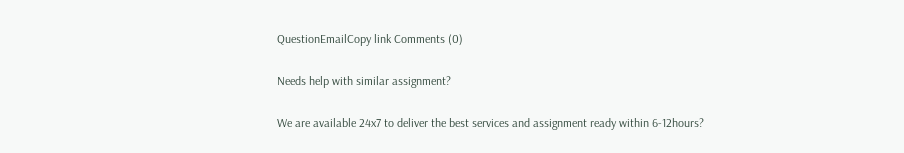QuestionEmailCopy link Comments (0)

Needs help with similar assignment?

We are available 24x7 to deliver the best services and assignment ready within 6-12hours?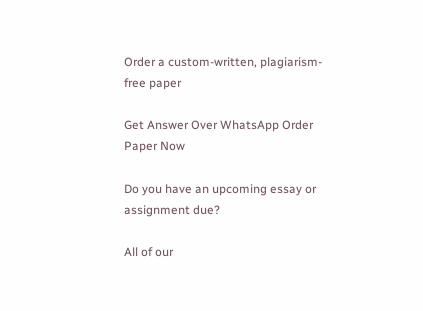Order a custom-written, plagiarism-free paper

Get Answer Over WhatsApp Order Paper Now

Do you have an upcoming essay or assignment due?

All of our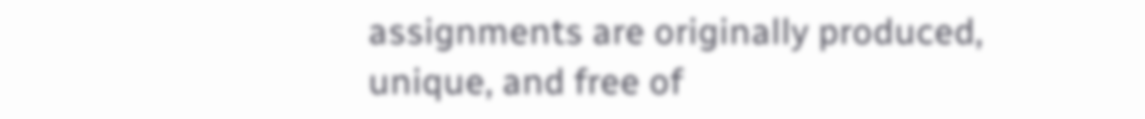assignments are originally produced, unique, and free of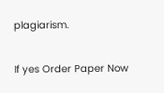plagiarism.

If yes Order Paper Now